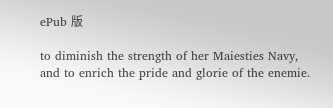ePub 版

to diminish the strength of her Maiesties Navy, and to enrich the pride and glorie of the enemie.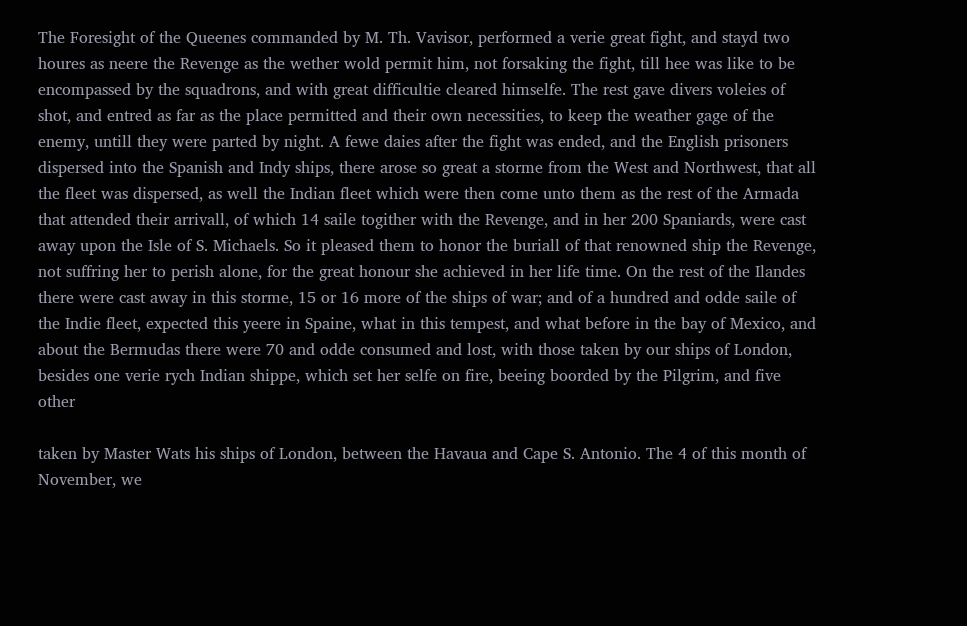The Foresight of the Queenes commanded by M. Th. Vavisor, performed a verie great fight, and stayd two houres as neere the Revenge as the wether wold permit him, not forsaking the fight, till hee was like to be encompassed by the squadrons, and with great difficultie cleared himselfe. The rest gave divers voleies of shot, and entred as far as the place permitted and their own necessities, to keep the weather gage of the enemy, untill they were parted by night. A fewe daies after the fight was ended, and the English prisoners dispersed into the Spanish and Indy ships, there arose so great a storme from the West and Northwest, that all the fleet was dispersed, as well the Indian fleet which were then come unto them as the rest of the Armada that attended their arrivall, of which 14 saile togither with the Revenge, and in her 200 Spaniards, were cast away upon the Isle of S. Michaels. So it pleased them to honor the buriall of that renowned ship the Revenge, not suffring her to perish alone, for the great honour she achieved in her life time. On the rest of the Ilandes there were cast away in this storme, 15 or 16 more of the ships of war; and of a hundred and odde saile of the Indie fleet, expected this yeere in Spaine, what in this tempest, and what before in the bay of Mexico, and about the Bermudas there were 70 and odde consumed and lost, with those taken by our ships of London, besides one verie rych Indian shippe, which set her selfe on fire, beeing boorded by the Pilgrim, and five other

taken by Master Wats his ships of London, between the Havaua and Cape S. Antonio. The 4 of this month of November, we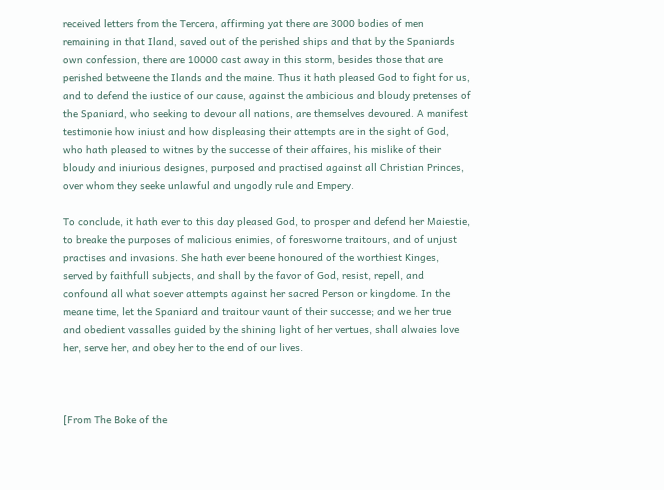received letters from the Tercera, affirming yat there are 3000 bodies of men remaining in that Iland, saved out of the perished ships and that by the Spaniards own confession, there are 10000 cast away in this storm, besides those that are perished betweene the Ilands and the maine. Thus it hath pleased God to fight for us, and to defend the iustice of our cause, against the ambicious and bloudy pretenses of the Spaniard, who seeking to devour all nations, are themselves devoured. A manifest testimonie how iniust and how displeasing their attempts are in the sight of God, who hath pleased to witnes by the successe of their affaires, his mislike of their bloudy and iniurious designes, purposed and practised against all Christian Princes, over whom they seeke unlawful and ungodly rule and Empery.

To conclude, it hath ever to this day pleased God, to prosper and defend her Maiestie, to breake the purposes of malicious enimies, of foresworne traitours, and of unjust practises and invasions. She hath ever beene honoured of the worthiest Kinges, served by faithfull subjects, and shall by the favor of God, resist, repell, and confound all what soever attempts against her sacred Person or kingdome. In the meane time, let the Spaniard and traitour vaunt of their successe; and we her true and obedient vassalles guided by the shining light of her vertues, shall alwaies love her, serve her, and obey her to the end of our lives.



[From The Boke of the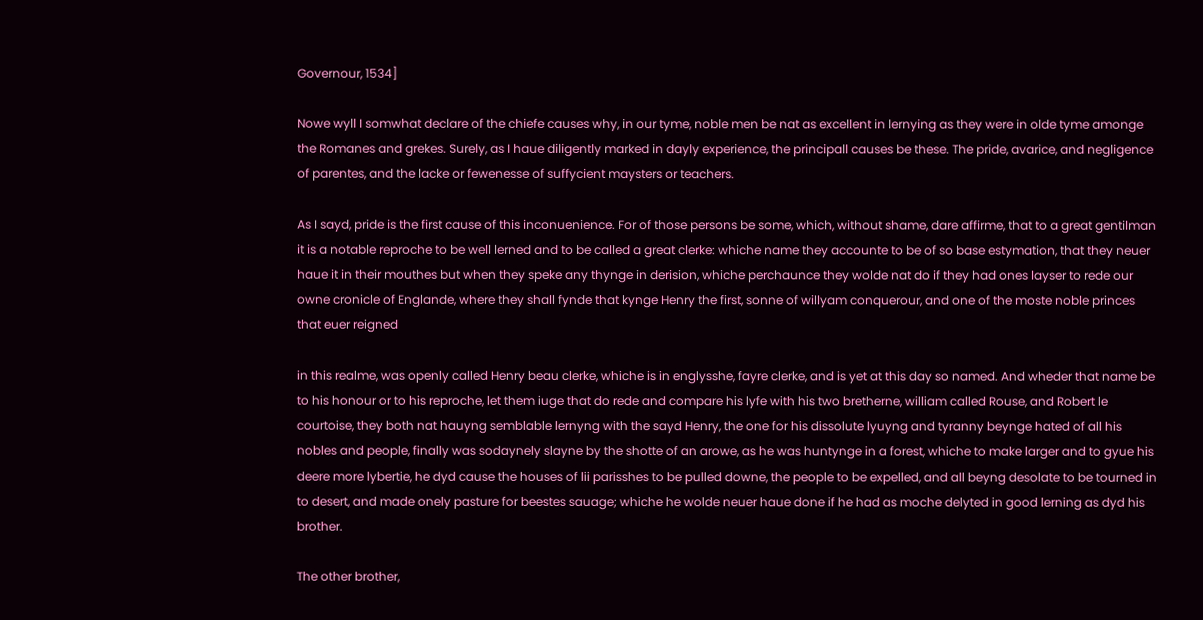Governour, 1534]

Nowe wyll I somwhat declare of the chiefe causes why, in our tyme, noble men be nat as excellent in lernying as they were in olde tyme amonge the Romanes and grekes. Surely, as I haue diligently marked in dayly experience, the principall causes be these. The pride, avarice, and negligence of parentes, and the lacke or fewenesse of suffycient maysters or teachers.

As I sayd, pride is the first cause of this inconuenience. For of those persons be some, which, without shame, dare affirme, that to a great gentilman it is a notable reproche to be well lerned and to be called a great clerke: whiche name they accounte to be of so base estymation, that they neuer haue it in their mouthes but when they speke any thynge in derision, whiche perchaunce they wolde nat do if they had ones layser to rede our owne cronicle of Englande, where they shall fynde that kynge Henry the first, sonne of willyam conquerour, and one of the moste noble princes that euer reigned

in this realme, was openly called Henry beau clerke, whiche is in englysshe, fayre clerke, and is yet at this day so named. And wheder that name be to his honour or to his reproche, let them iuge that do rede and compare his lyfe with his two bretherne, william called Rouse, and Robert le courtoise, they both nat hauyng semblable lernyng with the sayd Henry, the one for his dissolute lyuyng and tyranny beynge hated of all his nobles and people, finally was sodaynely slayne by the shotte of an arowe, as he was huntynge in a forest, whiche to make larger and to gyue his deere more lybertie, he dyd cause the houses of lii parisshes to be pulled downe, the people to be expelled, and all beyng desolate to be tourned in to desert, and made onely pasture for beestes sauage; whiche he wolde neuer haue done if he had as moche delyted in good lerning as dyd his brother.

The other brother,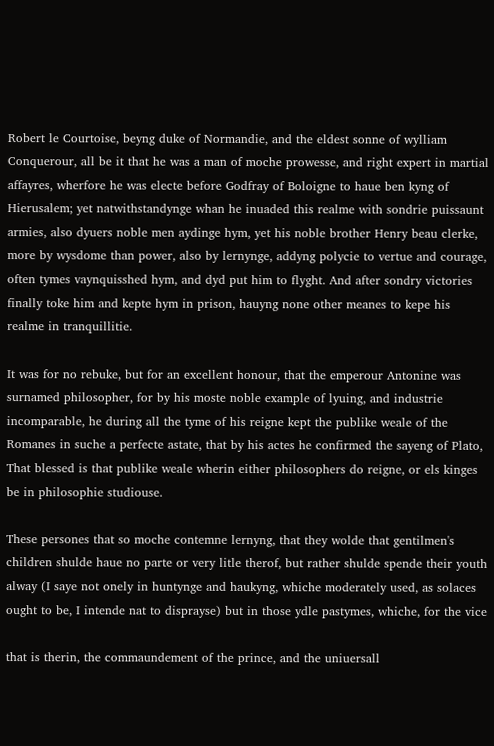Robert le Courtoise, beyng duke of Normandie, and the eldest sonne of wylliam Conquerour, all be it that he was a man of moche prowesse, and right expert in martial affayres, wherfore he was electe before Godfray of Boloigne to haue ben kyng of Hierusalem; yet natwithstandynge whan he inuaded this realme with sondrie puissaunt armies, also dyuers noble men aydinge hym, yet his noble brother Henry beau clerke, more by wysdome than power, also by lernynge, addyng polycie to vertue and courage, often tymes vaynquisshed hym, and dyd put him to flyght. And after sondry victories finally toke him and kepte hym in prison, hauyng none other meanes to kepe his realme in tranquillitie.

It was for no rebuke, but for an excellent honour, that the emperour Antonine was surnamed philosopher, for by his moste noble example of lyuing, and industrie incomparable, he during all the tyme of his reigne kept the publike weale of the Romanes in suche a perfecte astate, that by his actes he confirmed the sayeng of Plato, That blessed is that publike weale wherin either philosophers do reigne, or els kinges be in philosophie studiouse.

These persones that so moche contemne lernyng, that they wolde that gentilmen's children shulde haue no parte or very litle therof, but rather shulde spende their youth alway (I saye not onely in huntynge and haukyng, whiche moderately used, as solaces ought to be, I intende nat to disprayse) but in those ydle pastymes, whiche, for the vice

that is therin, the commaundement of the prince, and the uniuersall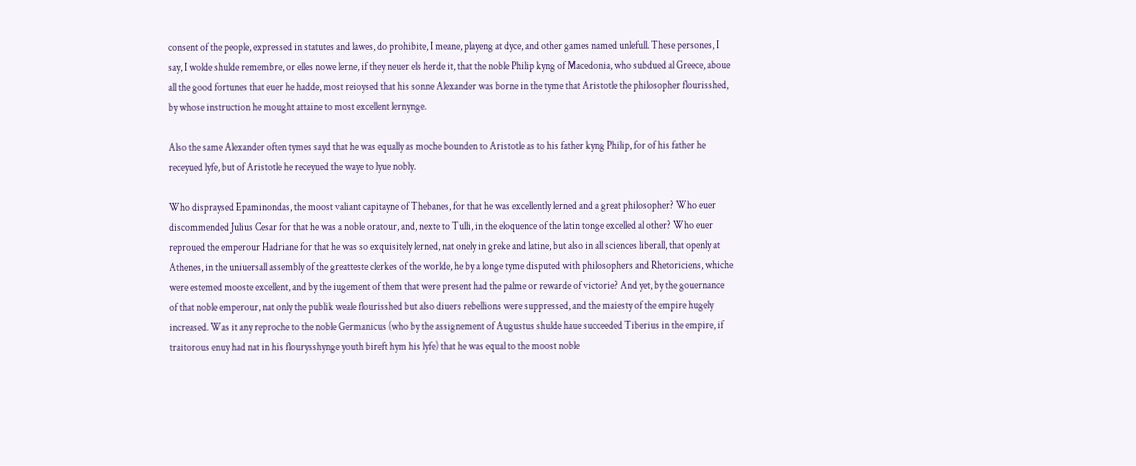consent of the people, expressed in statutes and lawes, do prohibite, I meane, playeng at dyce, and other games named unlefull. These persones, I say, I wolde shulde remembre, or elles nowe lerne, if they neuer els herde it, that the noble Philip kyng of Macedonia, who subdued al Greece, aboue all the good fortunes that euer he hadde, most reioysed that his sonne Alexander was borne in the tyme that Aristotle the philosopher flourisshed, by whose instruction he mought attaine to most excellent lernynge.

Also the same Alexander often tymes sayd that he was equally as moche bounden to Aristotle as to his father kyng Philip, for of his father he receyued lyfe, but of Aristotle he receyued the waye to lyue nobly.

Who dispraysed Epaminondas, the moost valiant capitayne of Thebanes, for that he was excellently lerned and a great philosopher? Who euer discommended Julius Cesar for that he was a noble oratour, and, nexte to Tulli, in the eloquence of the latin tonge excelled al other? Who euer reproued the emperour Hadriane for that he was so exquisitely lerned, nat onely in greke and latine, but also in all sciences liberall, that openly at Athenes, in the uniuersall assembly of the greatteste clerkes of the worlde, he by a longe tyme disputed with philosophers and Rhetoriciens, whiche were estemed mooste excellent, and by the iugement of them that were present had the palme or rewarde of victorie? And yet, by the gouernance of that noble emperour, nat only the publik weale flourisshed but also diuers rebellions were suppressed, and the maiesty of the empire hugely increased. Was it any reproche to the noble Germanicus (who by the assignement of Augustus shulde haue succeeded Tiberius in the empire, if traitorous enuy had nat in his flourysshynge youth bireft hym his lyfe) that he was equal to the moost noble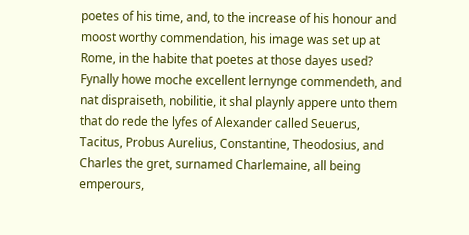poetes of his time, and, to the increase of his honour and moost worthy commendation, his image was set up at Rome, in the habite that poetes at those dayes used? Fynally howe moche excellent lernynge commendeth, and nat dispraiseth, nobilitie, it shal playnly appere unto them that do rede the lyfes of Alexander called Seuerus, Tacitus, Probus Aurelius, Constantine, Theodosius, and Charles the gret, surnamed Charlemaine, all being emperours,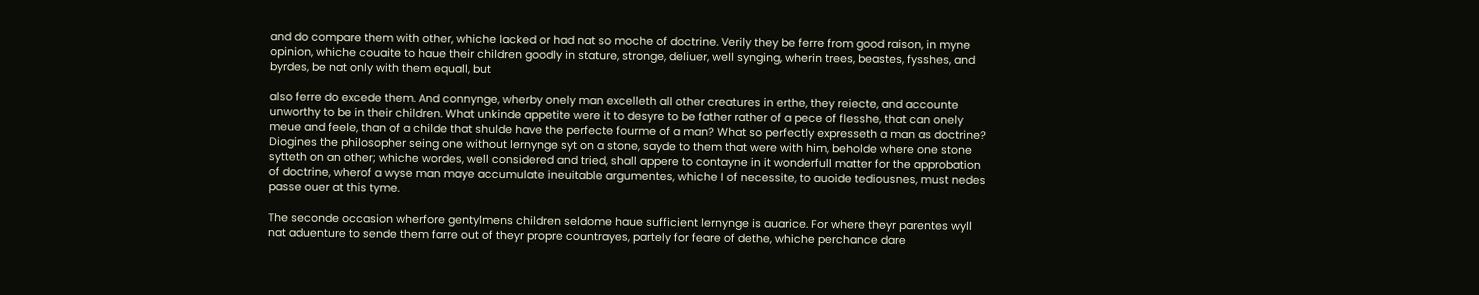and do compare them with other, whiche lacked or had nat so moche of doctrine. Verily they be ferre from good raison, in myne opinion, whiche couaite to haue their children goodly in stature, stronge, deliuer, well synging, wherin trees, beastes, fysshes, and byrdes, be nat only with them equall, but

also ferre do excede them. And connynge, wherby onely man excelleth all other creatures in erthe, they reiecte, and accounte unworthy to be in their children. What unkinde appetite were it to desyre to be father rather of a pece of flesshe, that can onely meue and feele, than of a childe that shulde have the perfecte fourme of a man? What so perfectly expresseth a man as doctrine? Diogines the philosopher seing one without lernynge syt on a stone, sayde to them that were with him, beholde where one stone sytteth on an other; whiche wordes, well considered and tried, shall appere to contayne in it wonderfull matter for the approbation of doctrine, wherof a wyse man maye accumulate ineuitable argumentes, whiche I of necessite, to auoide tediousnes, must nedes passe ouer at this tyme.

The seconde occasion wherfore gentylmens children seldome haue sufficient lernynge is auarice. For where theyr parentes wyll nat aduenture to sende them farre out of theyr propre countrayes, partely for feare of dethe, whiche perchance dare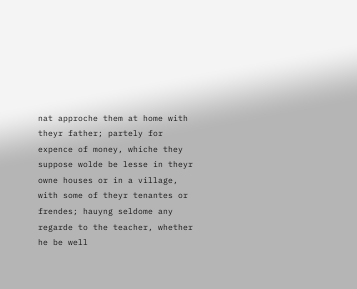nat approche them at home with theyr father; partely for expence of money, whiche they suppose wolde be lesse in theyr owne houses or in a village, with some of theyr tenantes or frendes; hauyng seldome any regarde to the teacher, whether he be well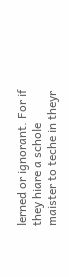lerned or ignorant. For if they hiare a schole maister to teche in theyr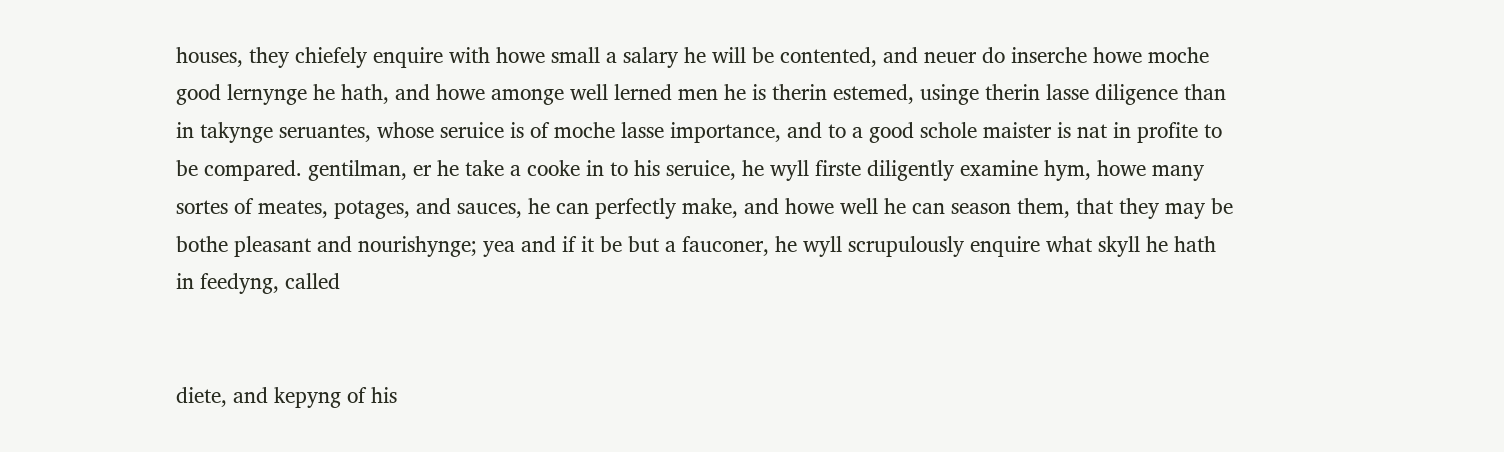houses, they chiefely enquire with howe small a salary he will be contented, and neuer do inserche howe moche good lernynge he hath, and howe amonge well lerned men he is therin estemed, usinge therin lasse diligence than in takynge seruantes, whose seruice is of moche lasse importance, and to a good schole maister is nat in profite to be compared. gentilman, er he take a cooke in to his seruice, he wyll firste diligently examine hym, howe many sortes of meates, potages, and sauces, he can perfectly make, and howe well he can season them, that they may be bothe pleasant and nourishynge; yea and if it be but a fauconer, he wyll scrupulously enquire what skyll he hath in feedyng, called


diete, and kepyng of his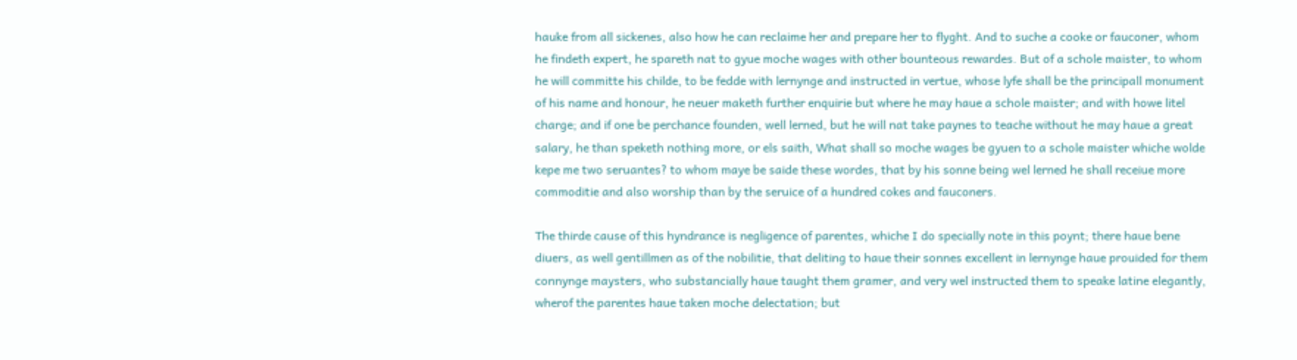hauke from all sickenes, also how he can reclaime her and prepare her to flyght. And to suche a cooke or fauconer, whom he findeth expert, he spareth nat to gyue moche wages with other bounteous rewardes. But of a schole maister, to whom he will committe his childe, to be fedde with lernynge and instructed in vertue, whose lyfe shall be the principall monument of his name and honour, he neuer maketh further enquirie but where he may haue a schole maister; and with howe litel charge; and if one be perchance founden, well lerned, but he will nat take paynes to teache without he may haue a great salary, he than speketh nothing more, or els saith, What shall so moche wages be gyuen to a schole maister whiche wolde kepe me two seruantes? to whom maye be saide these wordes, that by his sonne being wel lerned he shall receiue more commoditie and also worship than by the seruice of a hundred cokes and fauconers.

The thirde cause of this hyndrance is negligence of parentes, whiche I do specially note in this poynt; there haue bene diuers, as well gentillmen as of the nobilitie, that deliting to haue their sonnes excellent in lernynge haue prouided for them connynge maysters, who substancially haue taught them gramer, and very wel instructed them to speake latine elegantly, wherof the parentes haue taken moche delectation; but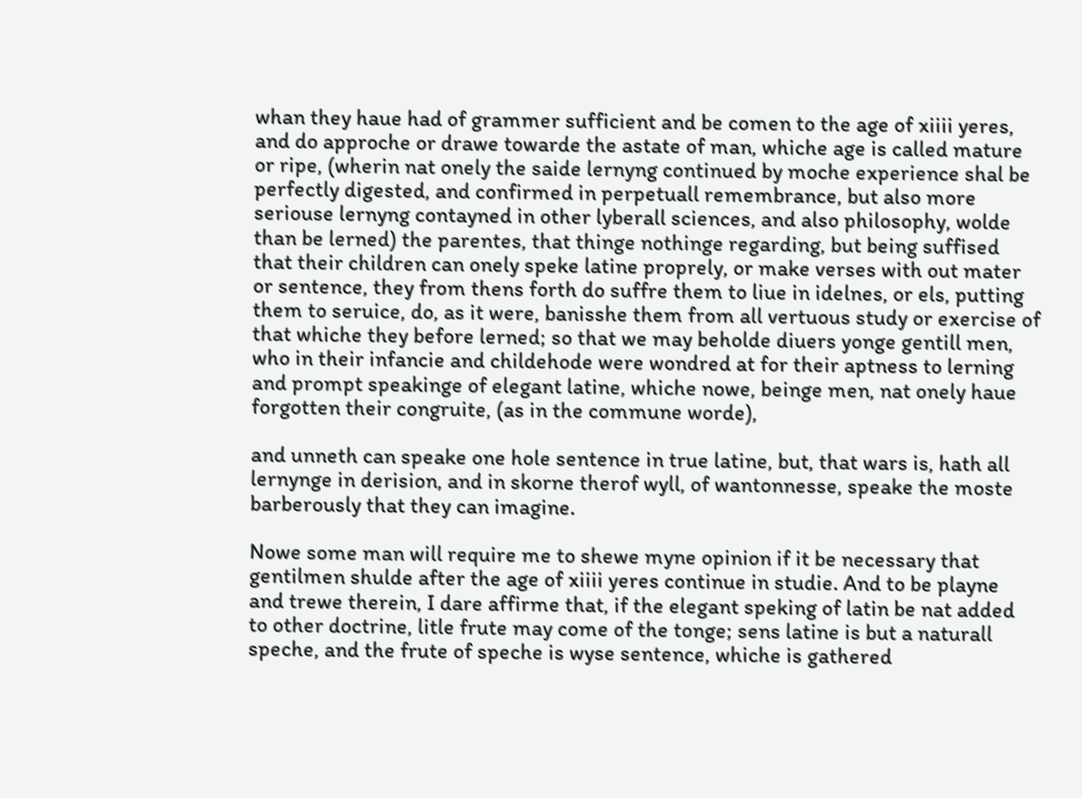whan they haue had of grammer sufficient and be comen to the age of xiiii yeres, and do approche or drawe towarde the astate of man, whiche age is called mature or ripe, (wherin nat onely the saide lernyng continued by moche experience shal be perfectly digested, and confirmed in perpetuall remembrance, but also more seriouse lernyng contayned in other lyberall sciences, and also philosophy, wolde than be lerned) the parentes, that thinge nothinge regarding, but being suffised that their children can onely speke latine proprely, or make verses with out mater or sentence, they from thens forth do suffre them to liue in idelnes, or els, putting them to seruice, do, as it were, banisshe them from all vertuous study or exercise of that whiche they before lerned; so that we may beholde diuers yonge gentill men, who in their infancie and childehode were wondred at for their aptness to lerning and prompt speakinge of elegant latine, whiche nowe, beinge men, nat onely haue forgotten their congruite, (as in the commune worde),

and unneth can speake one hole sentence in true latine, but, that wars is, hath all lernynge in derision, and in skorne therof wyll, of wantonnesse, speake the moste barberously that they can imagine.

Nowe some man will require me to shewe myne opinion if it be necessary that gentilmen shulde after the age of xiiii yeres continue in studie. And to be playne and trewe therein, I dare affirme that, if the elegant speking of latin be nat added to other doctrine, litle frute may come of the tonge; sens latine is but a naturall speche, and the frute of speche is wyse sentence, whiche is gathered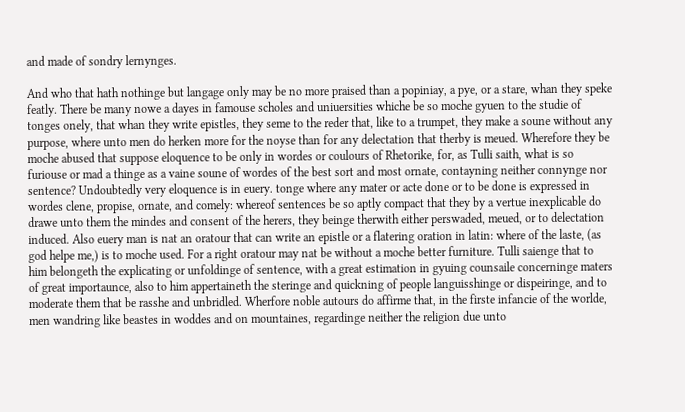and made of sondry lernynges.

And who that hath nothinge but langage only may be no more praised than a popiniay, a pye, or a stare, whan they speke featly. There be many nowe a dayes in famouse scholes and uniuersities whiche be so moche gyuen to the studie of tonges onely, that whan they write epistles, they seme to the reder that, like to a trumpet, they make a soune without any purpose, where unto men do herken more for the noyse than for any delectation that therby is meued. Wherefore they be moche abused that suppose eloquence to be only in wordes or coulours of Rhetorike, for, as Tulli saith, what is so furiouse or mad a thinge as a vaine soune of wordes of the best sort and most ornate, contayning neither connynge nor sentence? Undoubtedly very eloquence is in euery. tonge where any mater or acte done or to be done is expressed in wordes clene, propise, ornate, and comely: whereof sentences be so aptly compact that they by a vertue inexplicable do drawe unto them the mindes and consent of the herers, they beinge therwith either perswaded, meued, or to delectation induced. Also euery man is nat an oratour that can write an epistle or a flatering oration in latin: where of the laste, (as god helpe me,) is to moche used. For a right oratour may nat be without a moche better furniture. Tulli saienge that to him belongeth the explicating or unfoldinge of sentence, with a great estimation in gyuing counsaile concerninge maters of great importaunce, also to him appertaineth the steringe and quickning of people languisshinge or dispeiringe, and to moderate them that be rasshe and unbridled. Wherfore noble autours do affirme that, in the firste infancie of the worlde, men wandring like beastes in woddes and on mountaines, regardinge neither the religion due unto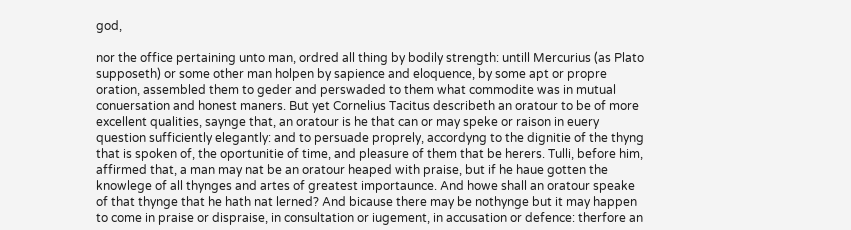god,

nor the office pertaining unto man, ordred all thing by bodily strength: untill Mercurius (as Plato supposeth) or some other man holpen by sapience and eloquence, by some apt or propre oration, assembled them to geder and perswaded to them what commodite was in mutual conuersation and honest maners. But yet Cornelius Tacitus describeth an oratour to be of more excellent qualities, saynge that, an oratour is he that can or may speke or raison in euery question sufficiently elegantly: and to persuade proprely, accordyng to the dignitie of the thyng that is spoken of, the oportunitie of time, and pleasure of them that be herers. Tulli, before him, affirmed that, a man may nat be an oratour heaped with praise, but if he haue gotten the knowlege of all thynges and artes of greatest importaunce. And howe shall an oratour speake of that thynge that he hath nat lerned? And bicause there may be nothynge but it may happen to come in praise or dispraise, in consultation or iugement, in accusation or defence: therfore an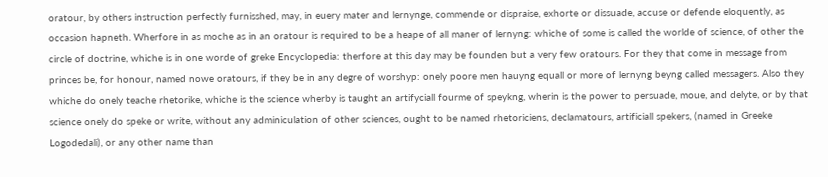oratour, by others instruction perfectly furnisshed, may, in euery mater and lernynge, commende or dispraise, exhorte or dissuade, accuse or defende eloquently, as occasion hapneth. Wherfore in as moche as in an oratour is required to be a heape of all maner of lernyng: whiche of some is called the worlde of science, of other the circle of doctrine, whiche is in one worde of greke Encyclopedia: therfore at this day may be founden but a very few oratours. For they that come in message from princes be, for honour, named nowe oratours, if they be in any degre of worshyp: onely poore men hauyng equall or more of lernyng beyng called messagers. Also they whiche do onely teache rhetorike, whiche is the science wherby is taught an artifyciall fourme of speykng, wherin is the power to persuade, moue, and delyte, or by that science onely do speke or write, without any adminiculation of other sciences, ought to be named rhetoriciens, declamatours, artificiall spekers, (named in Greeke Logodedali), or any other name than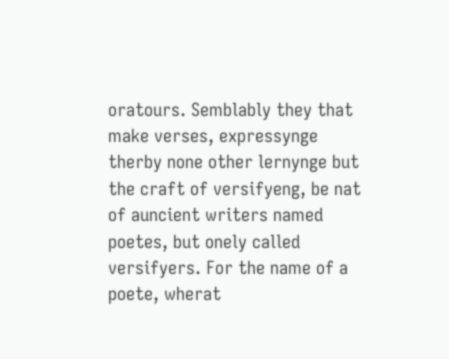oratours. Semblably they that make verses, expressynge therby none other lernynge but the craft of versifyeng, be nat of auncient writers named poetes, but onely called versifyers. For the name of a poete, wherat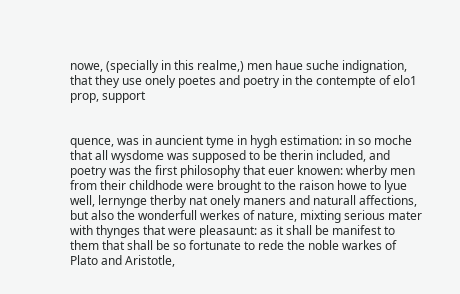nowe, (specially in this realme,) men haue suche indignation, that they use onely poetes and poetry in the contempte of elo1 prop, support


quence, was in auncient tyme in hygh estimation: in so moche that all wysdome was supposed to be therin included, and poetry was the first philosophy that euer knowen: wherby men from their childhode were brought to the raison howe to lyue well, lernynge therby nat onely maners and naturall affections, but also the wonderfull werkes of nature, mixting serious mater with thynges that were pleasaunt: as it shall be manifest to them that shall be so fortunate to rede the noble warkes of Plato and Aristotle,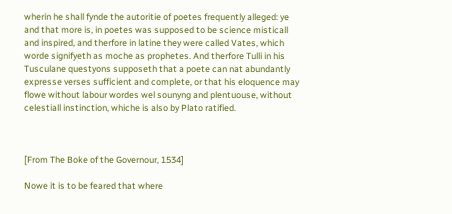wherin he shall fynde the autoritie of poetes frequently alleged: ye and that more is, in poetes was supposed to be science misticall and inspired, and therfore in latine they were called Vates, which worde signifyeth as moche as prophetes. And therfore Tulli in his Tusculane questyons supposeth that a poete can nat abundantly expresse verses sufficient and complete, or that his eloquence may flowe without labour wordes wel sounyng and plentuouse, without celestiall instinction, whiche is also by Plato ratified.



[From The Boke of the Governour, 1534]

Nowe it is to be feared that where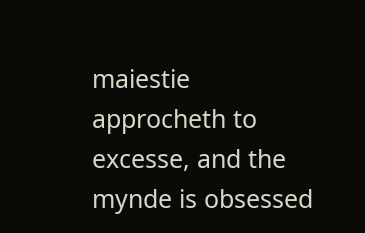maiestie approcheth to excesse, and the mynde is obsessed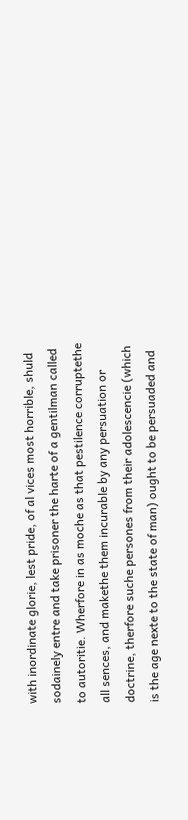with inordinate glorie, lest pride, of al vices most horrible, shuld sodainely entre and take prisoner the harte of a gentilman called to autoritie. Wherfore in as moche as that pestilence corruptethe all sences, and makethe them incurable by any persuation or doctrine, therfore suche persones from their adolescencie (which is the age nexte to the state of man) ought to be persuaded and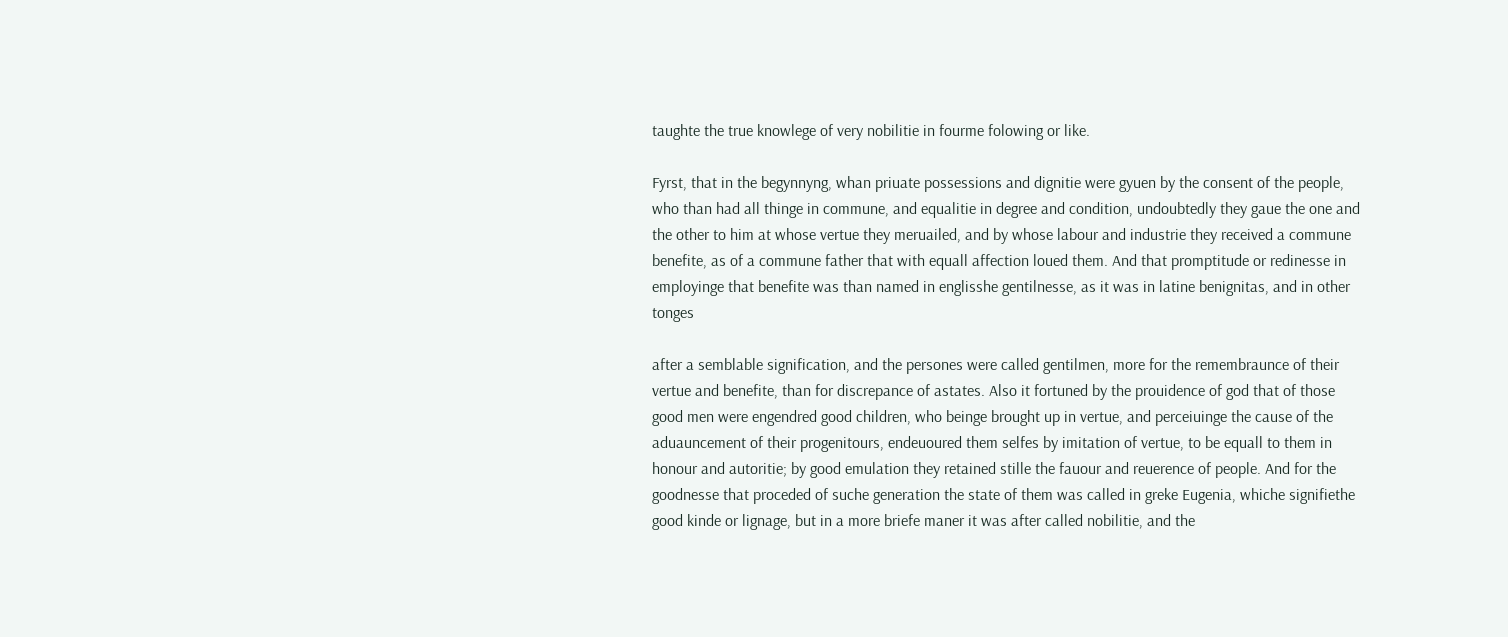taughte the true knowlege of very nobilitie in fourme folowing or like.

Fyrst, that in the begynnyng, whan priuate possessions and dignitie were gyuen by the consent of the people, who than had all thinge in commune, and equalitie in degree and condition, undoubtedly they gaue the one and the other to him at whose vertue they meruailed, and by whose labour and industrie they received a commune benefite, as of a commune father that with equall affection loued them. And that promptitude or redinesse in employinge that benefite was than named in englisshe gentilnesse, as it was in latine benignitas, and in other tonges

after a semblable signification, and the persones were called gentilmen, more for the remembraunce of their vertue and benefite, than for discrepance of astates. Also it fortuned by the prouidence of god that of those good men were engendred good children, who beinge brought up in vertue, and perceiuinge the cause of the aduauncement of their progenitours, endeuoured them selfes by imitation of vertue, to be equall to them in honour and autoritie; by good emulation they retained stille the fauour and reuerence of people. And for the goodnesse that proceded of suche generation the state of them was called in greke Eugenia, whiche signifiethe good kinde or lignage, but in a more briefe maner it was after called nobilitie, and the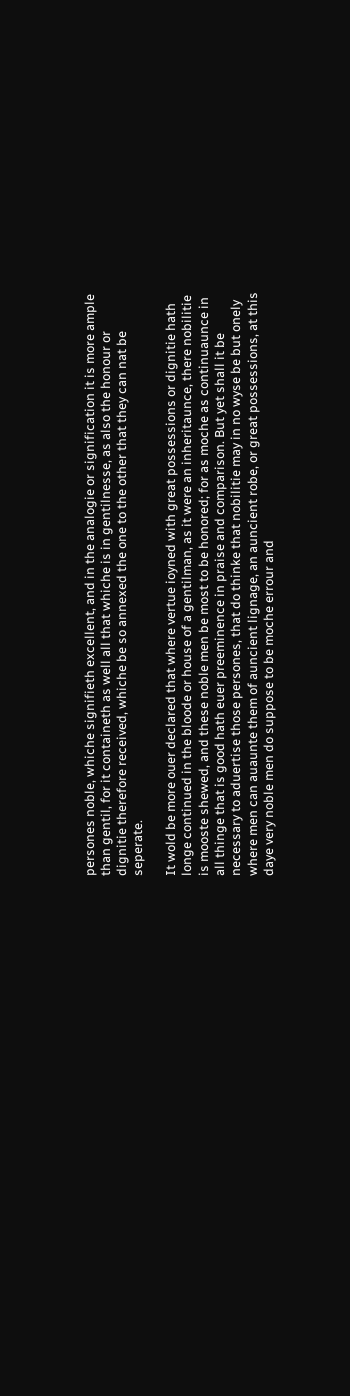persones noble, whiche signifieth excellent, and in the analogie or signification it is more ample than gentil, for it containeth as well all that whiche is in gentilnesse, as also the honour or dignitie therefore received, whiche be so annexed the one to the other that they can nat be seperate.

It wold be more ouer declared that where vertue ioyned with great possessions or dignitie hath longe continued in the bloode or house of a gentilman, as it were an inheritaunce, there nobilitie is mooste shewed, and these noble men be most to be honored; for as moche as continuaunce in all thinge that is good hath euer preeminence in praise and comparison. But yet shall it be necessary to aduertise those persones, that do thinke that nobilitie may in no wyse be but onely where men can auaunte them of auncient lignage, an auncient robe, or great possessions, at this daye very noble men do suppose to be moche errour and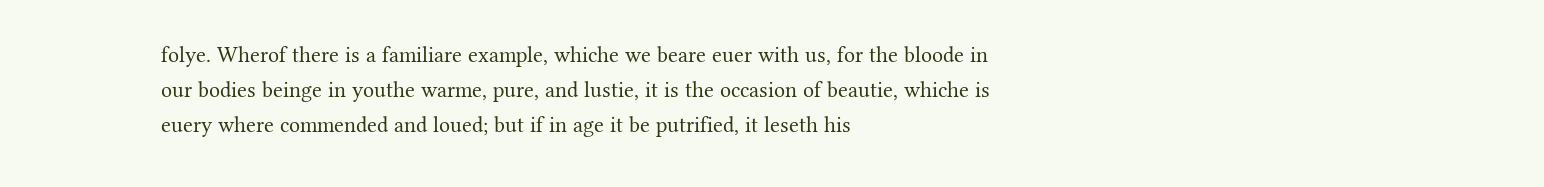folye. Wherof there is a familiare example, whiche we beare euer with us, for the bloode in our bodies beinge in youthe warme, pure, and lustie, it is the occasion of beautie, whiche is euery where commended and loued; but if in age it be putrified, it leseth his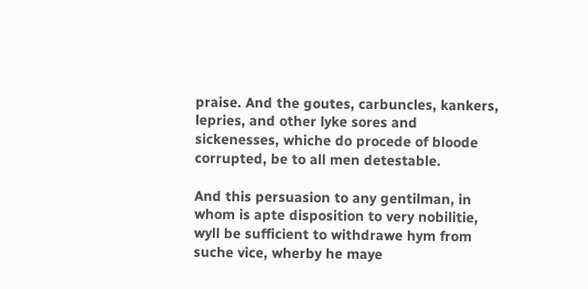praise. And the goutes, carbuncles, kankers, lepries, and other lyke sores and sickenesses, whiche do procede of bloode corrupted, be to all men detestable.

And this persuasion to any gentilman, in whom is apte disposition to very nobilitie, wyll be sufficient to withdrawe hym from suche vice, wherby he maye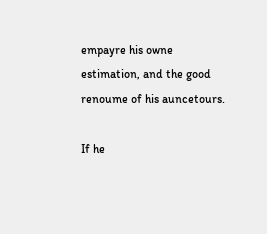empayre his owne estimation, and the good renoume of his auncetours.

If he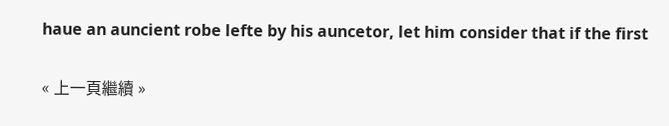haue an auncient robe lefte by his auncetor, let him consider that if the first

« 上一頁繼續 »